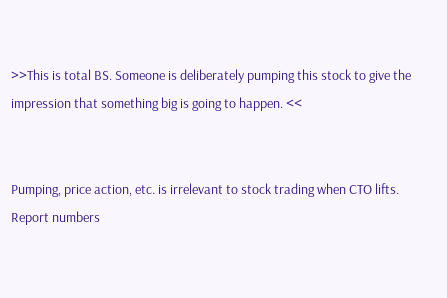>>This is total BS. Someone is deliberately pumping this stock to give the impression that something big is going to happen. <<


Pumping, price action, etc. is irrelevant to stock trading when CTO lifts. Report numbers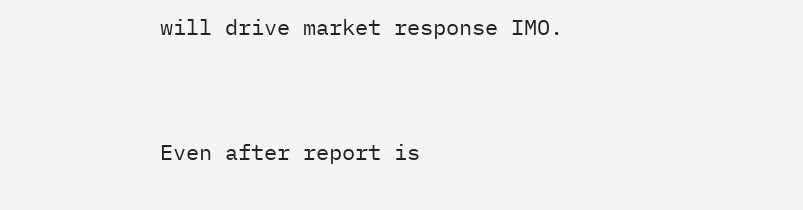will drive market response IMO.


Even after report is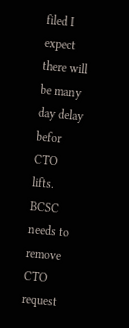filed I expect there will be many day delay befor CTO lifts. BCSC needs to remove CTO request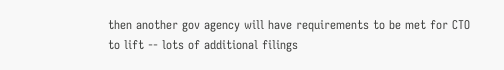then another gov agency will have requirements to be met for CTO to lift -- lots of additional filings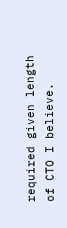required given length of CTO I believe.